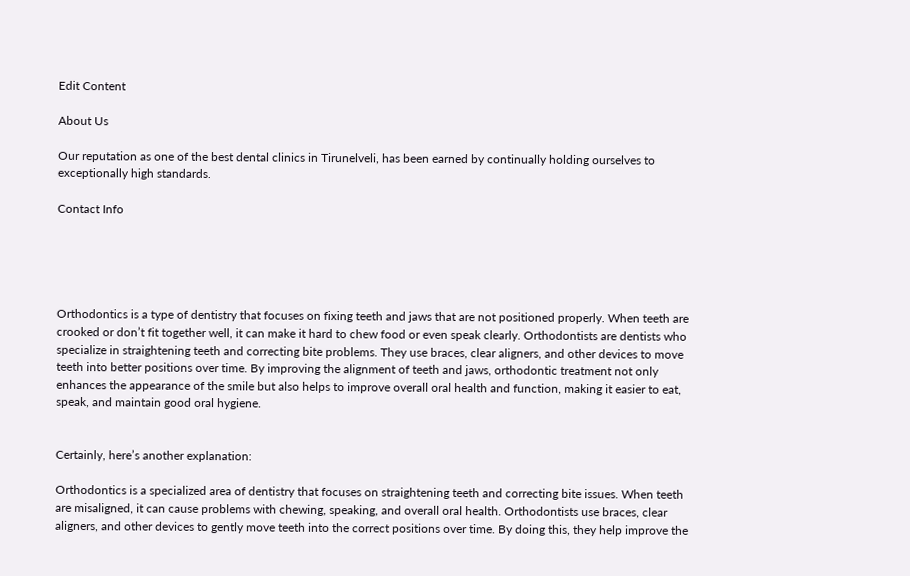Edit Content

About Us

Our reputation as one of the best dental clinics in Tirunelveli, has been earned by continually holding ourselves to exceptionally high standards.

Contact Info





Orthodontics is a type of dentistry that focuses on fixing teeth and jaws that are not positioned properly. When teeth are crooked or don’t fit together well, it can make it hard to chew food or even speak clearly. Orthodontists are dentists who specialize in straightening teeth and correcting bite problems. They use braces, clear aligners, and other devices to move teeth into better positions over time. By improving the alignment of teeth and jaws, orthodontic treatment not only enhances the appearance of the smile but also helps to improve overall oral health and function, making it easier to eat, speak, and maintain good oral hygiene.


Certainly, here’s another explanation:

Orthodontics is a specialized area of dentistry that focuses on straightening teeth and correcting bite issues. When teeth are misaligned, it can cause problems with chewing, speaking, and overall oral health. Orthodontists use braces, clear aligners, and other devices to gently move teeth into the correct positions over time. By doing this, they help improve the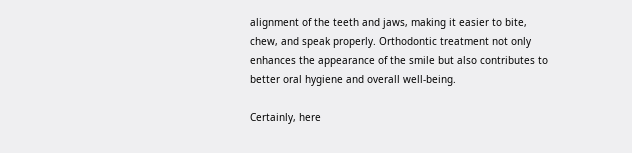alignment of the teeth and jaws, making it easier to bite, chew, and speak properly. Orthodontic treatment not only enhances the appearance of the smile but also contributes to better oral hygiene and overall well-being.

Certainly, here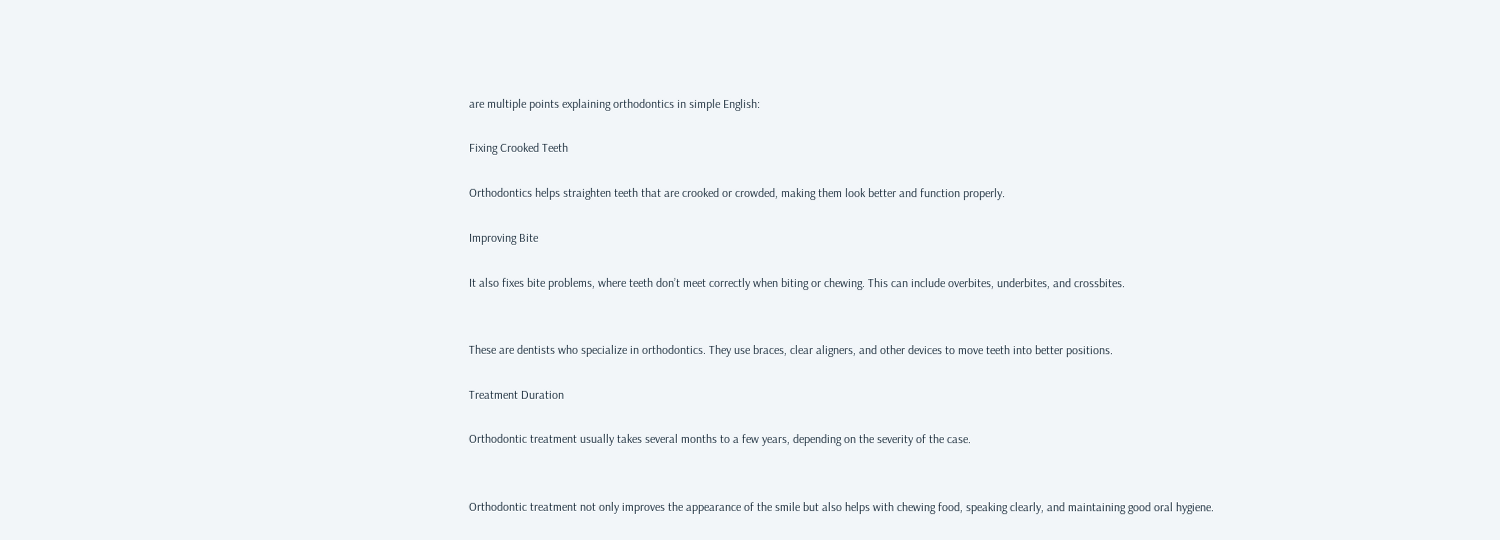are multiple points explaining orthodontics in simple English:

Fixing Crooked Teeth

Orthodontics helps straighten teeth that are crooked or crowded, making them look better and function properly.

Improving Bite

It also fixes bite problems, where teeth don’t meet correctly when biting or chewing. This can include overbites, underbites, and crossbites.


These are dentists who specialize in orthodontics. They use braces, clear aligners, and other devices to move teeth into better positions.

Treatment Duration

Orthodontic treatment usually takes several months to a few years, depending on the severity of the case.


Orthodontic treatment not only improves the appearance of the smile but also helps with chewing food, speaking clearly, and maintaining good oral hygiene.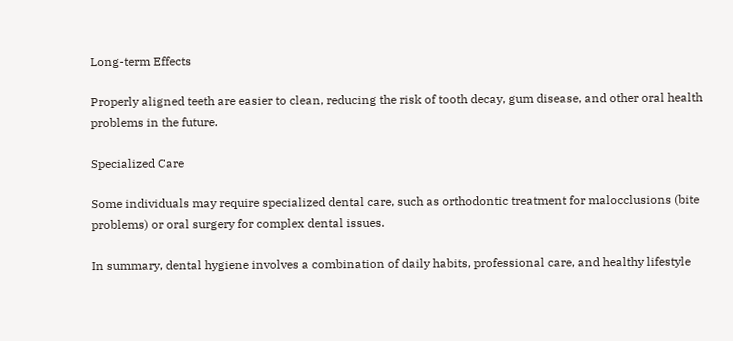Long-term Effects

Properly aligned teeth are easier to clean, reducing the risk of tooth decay, gum disease, and other oral health problems in the future.

Specialized Care

Some individuals may require specialized dental care, such as orthodontic treatment for malocclusions (bite problems) or oral surgery for complex dental issues.

In summary, dental hygiene involves a combination of daily habits, professional care, and healthy lifestyle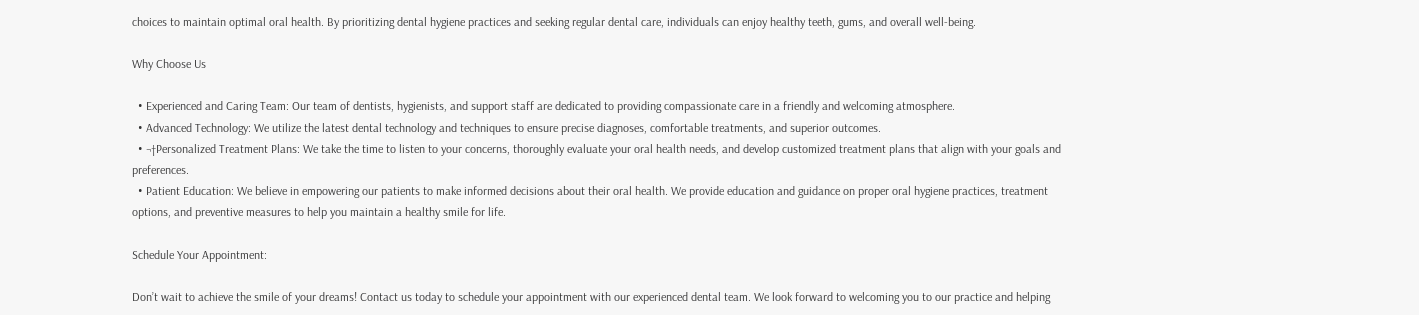choices to maintain optimal oral health. By prioritizing dental hygiene practices and seeking regular dental care, individuals can enjoy healthy teeth, gums, and overall well-being.

Why Choose Us

  • Experienced and Caring Team: Our team of dentists, hygienists, and support staff are dedicated to providing compassionate care in a friendly and welcoming atmosphere.
  • Advanced Technology: We utilize the latest dental technology and techniques to ensure precise diagnoses, comfortable treatments, and superior outcomes.
  • ¬†Personalized Treatment Plans: We take the time to listen to your concerns, thoroughly evaluate your oral health needs, and develop customized treatment plans that align with your goals and preferences.
  • Patient Education: We believe in empowering our patients to make informed decisions about their oral health. We provide education and guidance on proper oral hygiene practices, treatment options, and preventive measures to help you maintain a healthy smile for life.

Schedule Your Appointment:

Don’t wait to achieve the smile of your dreams! Contact us today to schedule your appointment with our experienced dental team. We look forward to welcoming you to our practice and helping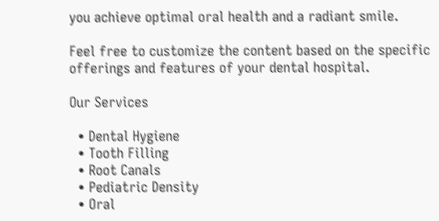you achieve optimal oral health and a radiant smile.

Feel free to customize the content based on the specific offerings and features of your dental hospital.

Our Services

  • Dental Hygiene
  • Tooth Filling
  • Root Canals
  • Pediatric Density
  • Oral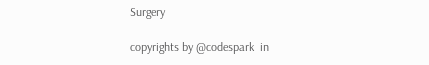Surgery

copyrights by @codespark  in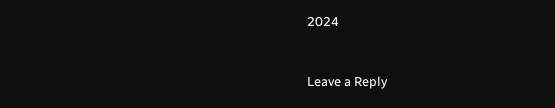2024


Leave a Reply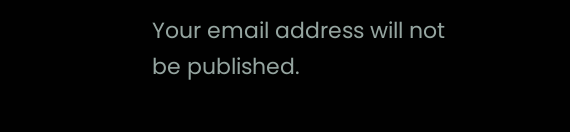Your email address will not be published.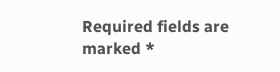Required fields are marked *